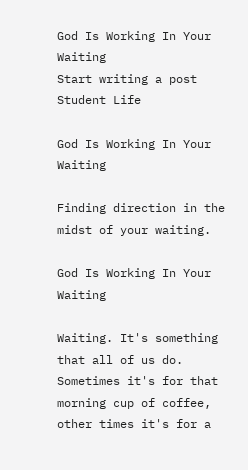God Is Working In Your Waiting
Start writing a post
Student Life

God Is Working In Your Waiting

Finding direction in the midst of your waiting.

God Is Working In Your Waiting

Waiting. It's something that all of us do. Sometimes it's for that morning cup of coffee, other times it's for a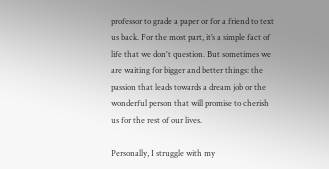professor to grade a paper or for a friend to text us back. For the most part, it’s a simple fact of life that we don't question. But sometimes we are waiting for bigger and better things: the passion that leads towards a dream job or the wonderful person that will promise to cherish us for the rest of our lives.

Personally, I struggle with my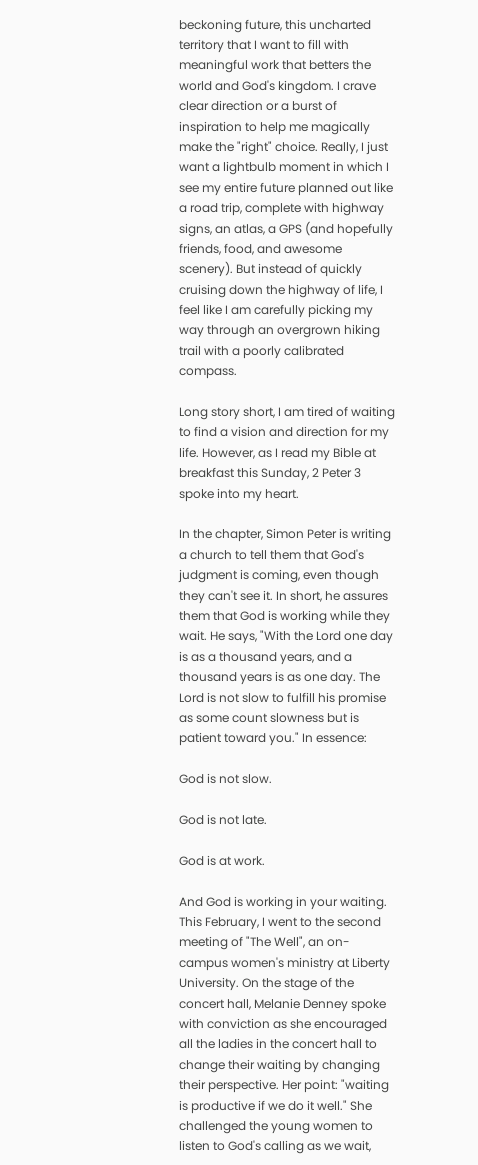beckoning future, this uncharted territory that I want to fill with meaningful work that betters the world and God's kingdom. I crave clear direction or a burst of inspiration to help me magically make the "right" choice. Really, I just want a lightbulb moment in which I see my entire future planned out like a road trip, complete with highway signs, an atlas, a GPS (and hopefully friends, food, and awesome scenery). But instead of quickly cruising down the highway of life, I feel like I am carefully picking my way through an overgrown hiking trail with a poorly calibrated compass.

Long story short, I am tired of waiting to find a vision and direction for my life. However, as I read my Bible at breakfast this Sunday, 2 Peter 3 spoke into my heart.

In the chapter, Simon Peter is writing a church to tell them that God's judgment is coming, even though they can't see it. In short, he assures them that God is working while they wait. He says, "With the Lord one day is as a thousand years, and a thousand years is as one day. The Lord is not slow to fulfill his promise as some count slowness but is patient toward you." In essence:

God is not slow.

God is not late.

God is at work.

And God is working in your waiting. This February, I went to the second meeting of "The Well", an on-campus women's ministry at Liberty University. On the stage of the concert hall, Melanie Denney spoke with conviction as she encouraged all the ladies in the concert hall to change their waiting by changing their perspective. Her point: "waiting is productive if we do it well." She challenged the young women to listen to God's calling as we wait,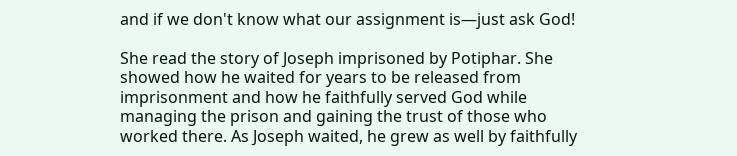and if we don't know what our assignment is—just ask God!

She read the story of Joseph imprisoned by Potiphar. She showed how he waited for years to be released from imprisonment and how he faithfully served God while managing the prison and gaining the trust of those who worked there. As Joseph waited, he grew as well by faithfully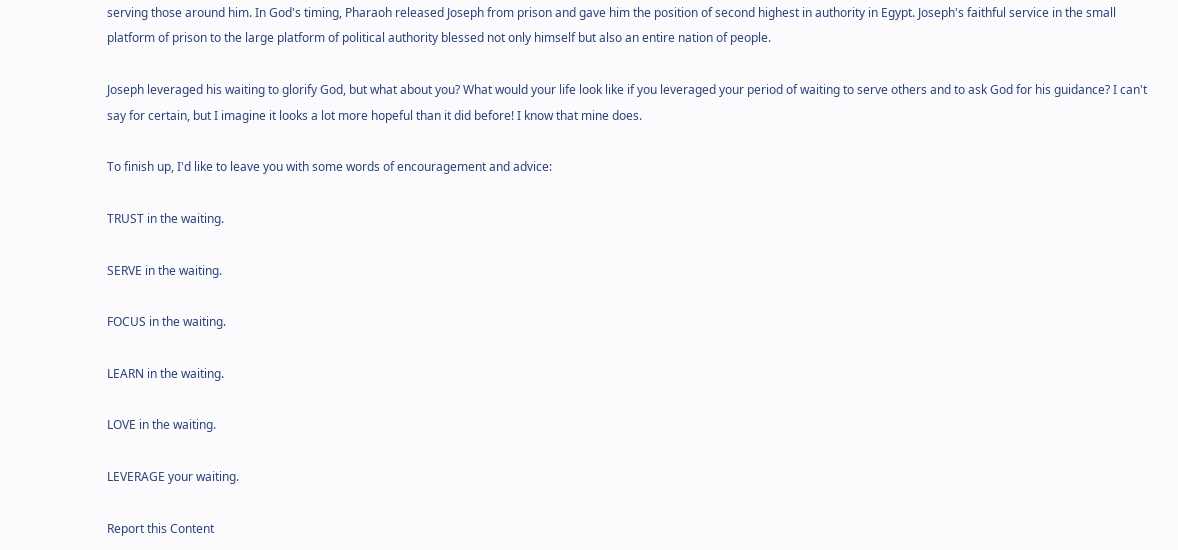serving those around him. In God's timing, Pharaoh released Joseph from prison and gave him the position of second highest in authority in Egypt. Joseph's faithful service in the small platform of prison to the large platform of political authority blessed not only himself but also an entire nation of people.

Joseph leveraged his waiting to glorify God, but what about you? What would your life look like if you leveraged your period of waiting to serve others and to ask God for his guidance? I can't say for certain, but I imagine it looks a lot more hopeful than it did before! I know that mine does.

To finish up, I'd like to leave you with some words of encouragement and advice:

TRUST in the waiting.

SERVE in the waiting.

FOCUS in the waiting.

LEARN in the waiting.

LOVE in the waiting.

LEVERAGE your waiting.

Report this Content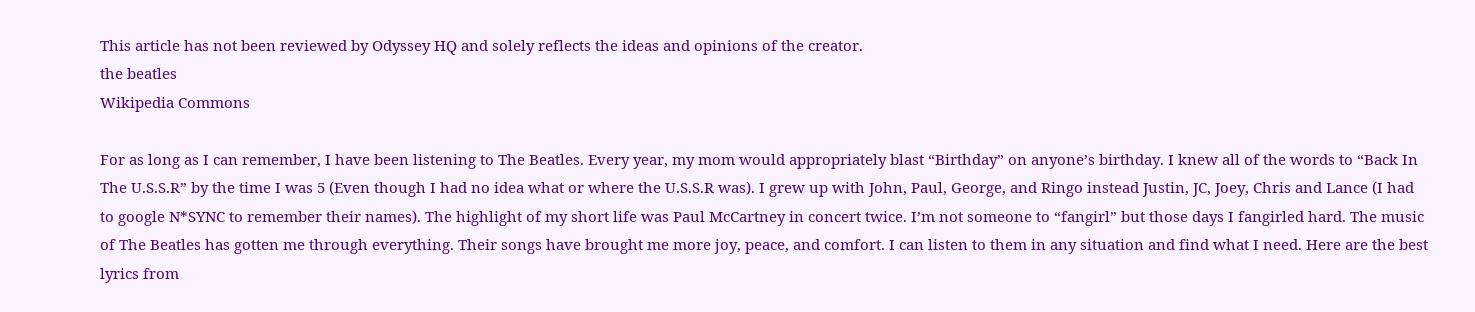This article has not been reviewed by Odyssey HQ and solely reflects the ideas and opinions of the creator.
the beatles
Wikipedia Commons

For as long as I can remember, I have been listening to The Beatles. Every year, my mom would appropriately blast “Birthday” on anyone’s birthday. I knew all of the words to “Back In The U.S.S.R” by the time I was 5 (Even though I had no idea what or where the U.S.S.R was). I grew up with John, Paul, George, and Ringo instead Justin, JC, Joey, Chris and Lance (I had to google N*SYNC to remember their names). The highlight of my short life was Paul McCartney in concert twice. I’m not someone to “fangirl” but those days I fangirled hard. The music of The Beatles has gotten me through everything. Their songs have brought me more joy, peace, and comfort. I can listen to them in any situation and find what I need. Here are the best lyrics from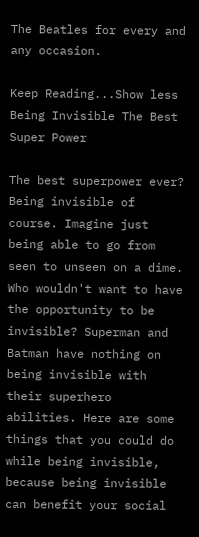The Beatles for every and any occasion.

Keep Reading...Show less
Being Invisible The Best Super Power

The best superpower ever? Being invisible of course. Imagine just being able to go from seen to unseen on a dime. Who wouldn't want to have the opportunity to be invisible? Superman and Batman have nothing on being invisible with their superhero abilities. Here are some things that you could do while being invisible, because being invisible can benefit your social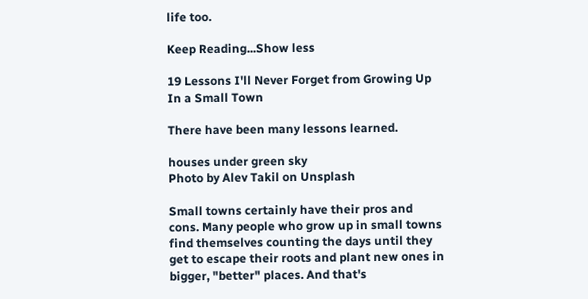life too.

Keep Reading...Show less

19 Lessons I'll Never Forget from Growing Up In a Small Town

There have been many lessons learned.

houses under green sky
Photo by Alev Takil on Unsplash

Small towns certainly have their pros and cons. Many people who grow up in small towns find themselves counting the days until they get to escape their roots and plant new ones in bigger, "better" places. And that's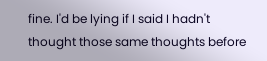fine. I'd be lying if I said I hadn't thought those same thoughts before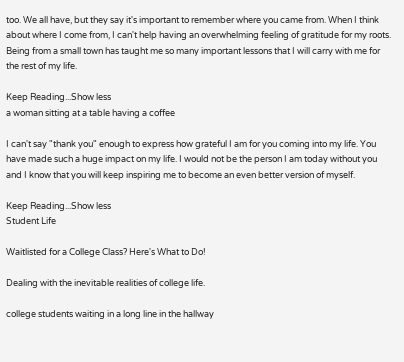too. We all have, but they say it's important to remember where you came from. When I think about where I come from, I can't help having an overwhelming feeling of gratitude for my roots. Being from a small town has taught me so many important lessons that I will carry with me for the rest of my life.

Keep Reading...Show less
a woman sitting at a table having a coffee

I can't say "thank you" enough to express how grateful I am for you coming into my life. You have made such a huge impact on my life. I would not be the person I am today without you and I know that you will keep inspiring me to become an even better version of myself.

Keep Reading...Show less
Student Life

Waitlisted for a College Class? Here's What to Do!

Dealing with the inevitable realities of college life.

college students waiting in a long line in the hallway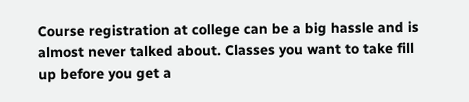Course registration at college can be a big hassle and is almost never talked about. Classes you want to take fill up before you get a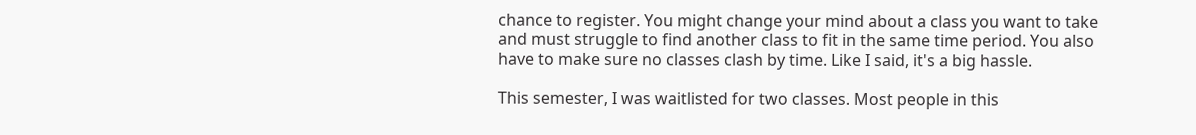chance to register. You might change your mind about a class you want to take and must struggle to find another class to fit in the same time period. You also have to make sure no classes clash by time. Like I said, it's a big hassle.

This semester, I was waitlisted for two classes. Most people in this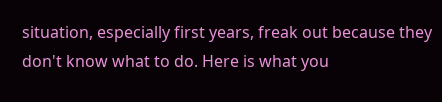situation, especially first years, freak out because they don't know what to do. Here is what you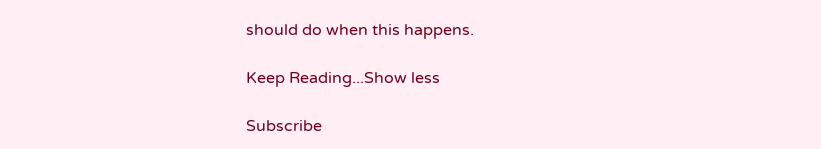should do when this happens.

Keep Reading...Show less

Subscribe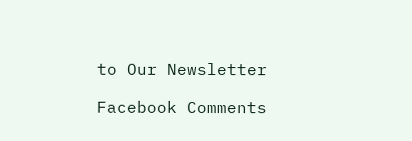to Our Newsletter

Facebook Comments